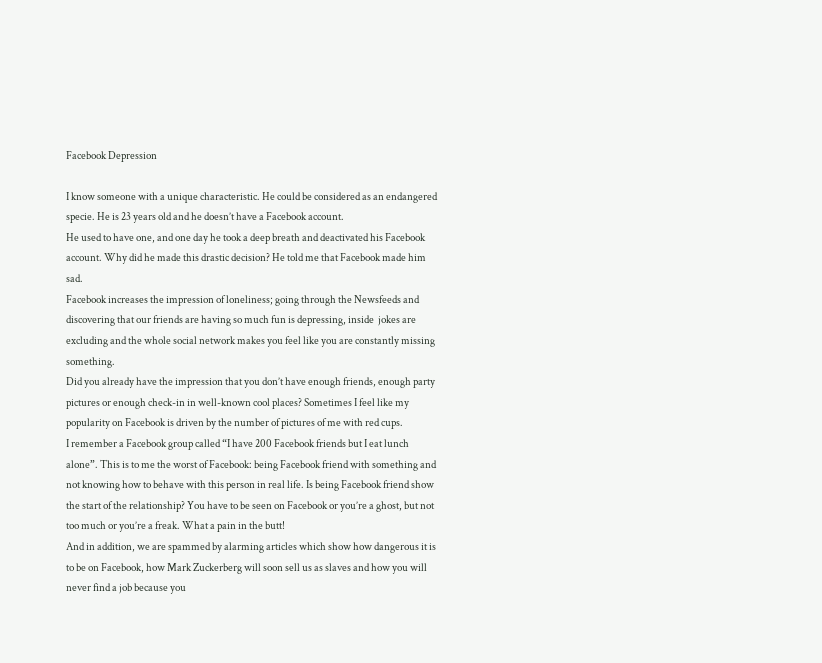Facebook Depression

I know someone with a unique characteristic. He could be considered as an endangered specie. He is 23 years old and he doesn’t have a Facebook account.
He used to have one, and one day he took a deep breath and deactivated his Facebook account. Why did he made this drastic decision? He told me that Facebook made him sad.
Facebook increases the impression of loneliness; going through the Newsfeeds and discovering that our friends are having so much fun is depressing, inside  jokes are excluding and the whole social network makes you feel like you are constantly missing something.
Did you already have the impression that you don’t have enough friends, enough party pictures or enough check-in in well-known cool places? Sometimes I feel like my popularity on Facebook is driven by the number of pictures of me with red cups.
I remember a Facebook group called “I have 200 Facebook friends but I eat lunch alone”. This is to me the worst of Facebook: being Facebook friend with something and not knowing how to behave with this person in real life. Is being Facebook friend show the start of the relationship? You have to be seen on Facebook or you’re a ghost, but not too much or you’re a freak. What a pain in the butt!
And in addition, we are spammed by alarming articles which show how dangerous it is to be on Facebook, how Mark Zuckerberg will soon sell us as slaves and how you will never find a job because you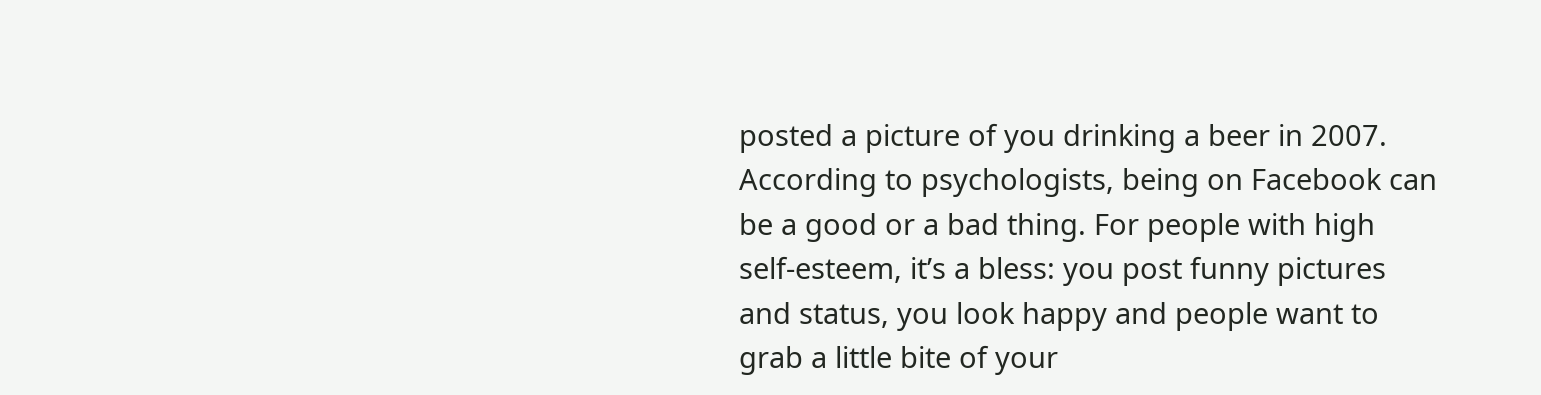posted a picture of you drinking a beer in 2007.
According to psychologists, being on Facebook can be a good or a bad thing. For people with high self-esteem, it’s a bless: you post funny pictures and status, you look happy and people want to grab a little bite of your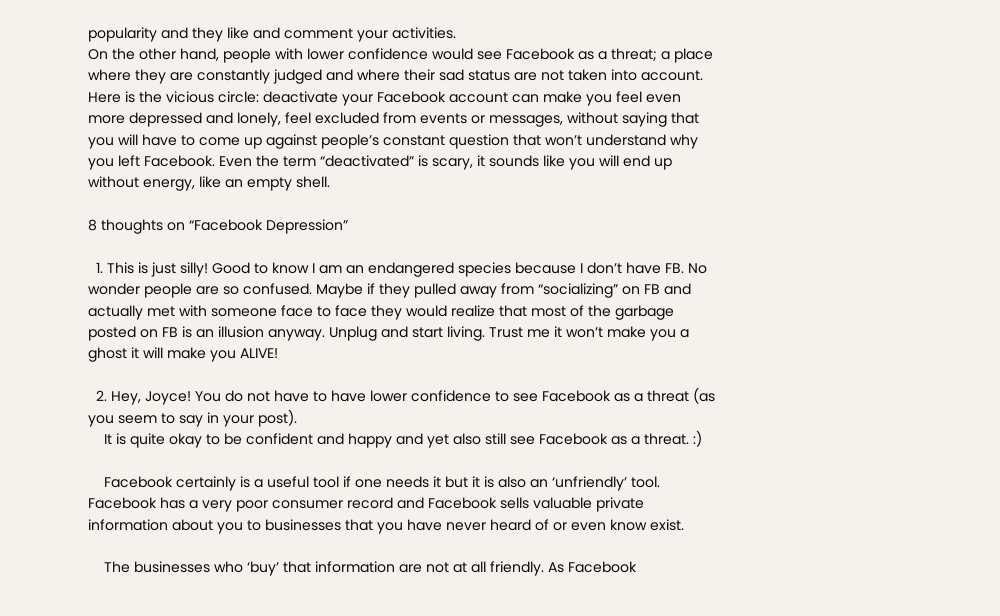popularity and they like and comment your activities.
On the other hand, people with lower confidence would see Facebook as a threat; a place where they are constantly judged and where their sad status are not taken into account.
Here is the vicious circle: deactivate your Facebook account can make you feel even more depressed and lonely, feel excluded from events or messages, without saying that you will have to come up against people’s constant question that won’t understand why you left Facebook. Even the term “deactivated” is scary, it sounds like you will end up without energy, like an empty shell.

8 thoughts on “Facebook Depression”

  1. This is just silly! Good to know I am an endangered species because I don’t have FB. No wonder people are so confused. Maybe if they pulled away from “socializing” on FB and actually met with someone face to face they would realize that most of the garbage posted on FB is an illusion anyway. Unplug and start living. Trust me it won’t make you a ghost it will make you ALIVE!

  2. Hey, Joyce! You do not have to have lower confidence to see Facebook as a threat (as you seem to say in your post).
    It is quite okay to be confident and happy and yet also still see Facebook as a threat. :)

    Facebook certainly is a useful tool if one needs it but it is also an ‘unfriendly’ tool. Facebook has a very poor consumer record and Facebook sells valuable private information about you to businesses that you have never heard of or even know exist.

    The businesses who ‘buy’ that information are not at all friendly. As Facebook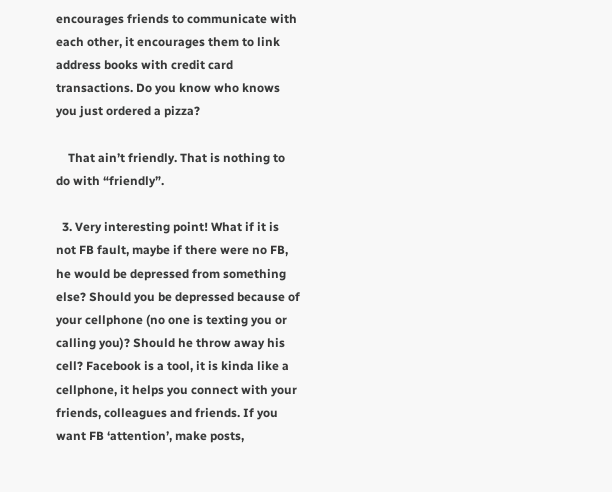encourages friends to communicate with each other, it encourages them to link address books with credit card transactions. Do you know who knows you just ordered a pizza?

    That ain’t friendly. That is nothing to do with “friendly”.

  3. Very interesting point! What if it is not FB fault, maybe if there were no FB, he would be depressed from something else? Should you be depressed because of your cellphone (no one is texting you or calling you)? Should he throw away his cell? Facebook is a tool, it is kinda like a cellphone, it helps you connect with your friends, colleagues and friends. If you want FB ‘attention’, make posts,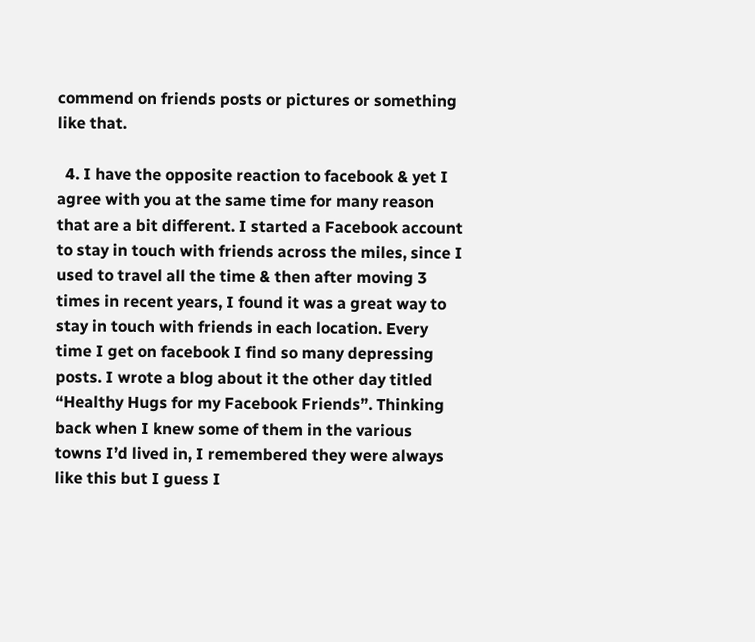commend on friends posts or pictures or something like that.

  4. I have the opposite reaction to facebook & yet I agree with you at the same time for many reason that are a bit different. I started a Facebook account to stay in touch with friends across the miles, since I used to travel all the time & then after moving 3 times in recent years, I found it was a great way to stay in touch with friends in each location. Every time I get on facebook I find so many depressing posts. I wrote a blog about it the other day titled “Healthy Hugs for my Facebook Friends”. Thinking back when I knew some of them in the various towns I’d lived in, I remembered they were always like this but I guess I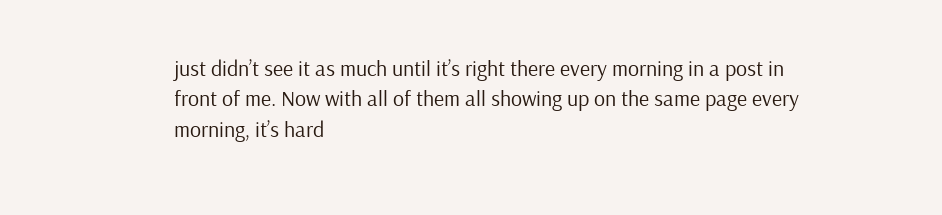just didn’t see it as much until it’s right there every morning in a post in front of me. Now with all of them all showing up on the same page every morning, it’s hard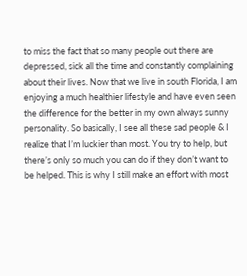to miss the fact that so many people out there are depressed, sick all the time and constantly complaining about their lives. Now that we live in south Florida, I am enjoying a much healthier lifestyle and have even seen the difference for the better in my own always sunny personality. So basically, I see all these sad people & I realize that I’m luckier than most. You try to help, but there’s only so much you can do if they don’t want to be helped. This is why I still make an effort with most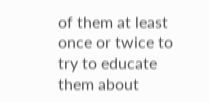of them at least once or twice to try to educate them about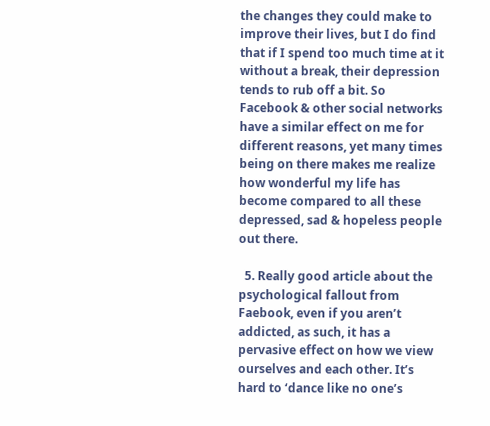the changes they could make to improve their lives, but I do find that if I spend too much time at it without a break, their depression tends to rub off a bit. So Facebook & other social networks have a similar effect on me for different reasons, yet many times being on there makes me realize how wonderful my life has become compared to all these depressed, sad & hopeless people out there.

  5. Really good article about the psychological fallout from Faebook, even if you aren’t addicted, as such, it has a pervasive effect on how we view ourselves and each other. It’s hard to ‘dance like no one’s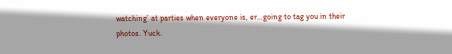watching’ at parties when everyone is, er…going to tag you in their photos. Yuck.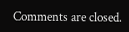Comments are closed.